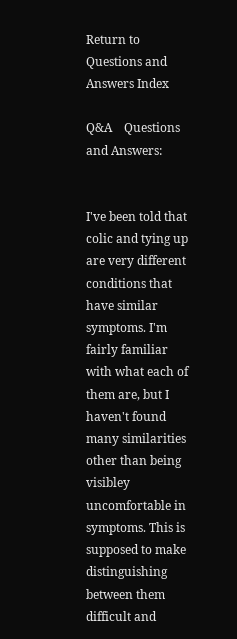Return to Questions and Answers Index

Q&A    Questions and Answers:


I've been told that colic and tying up are very different conditions that have similar symptoms. I'm fairly familiar with what each of them are, but I haven't found many similarities other than being visibley uncomfortable in symptoms. This is supposed to make distinguishing between them difficult and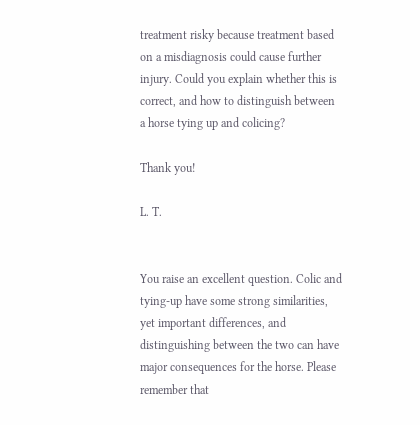treatment risky because treatment based on a misdiagnosis could cause further injury. Could you explain whether this is correct, and how to distinguish between a horse tying up and colicing?

Thank you!

L. T.


You raise an excellent question. Colic and tying-up have some strong similarities, yet important differences, and distinguishing between the two can have major consequences for the horse. Please remember that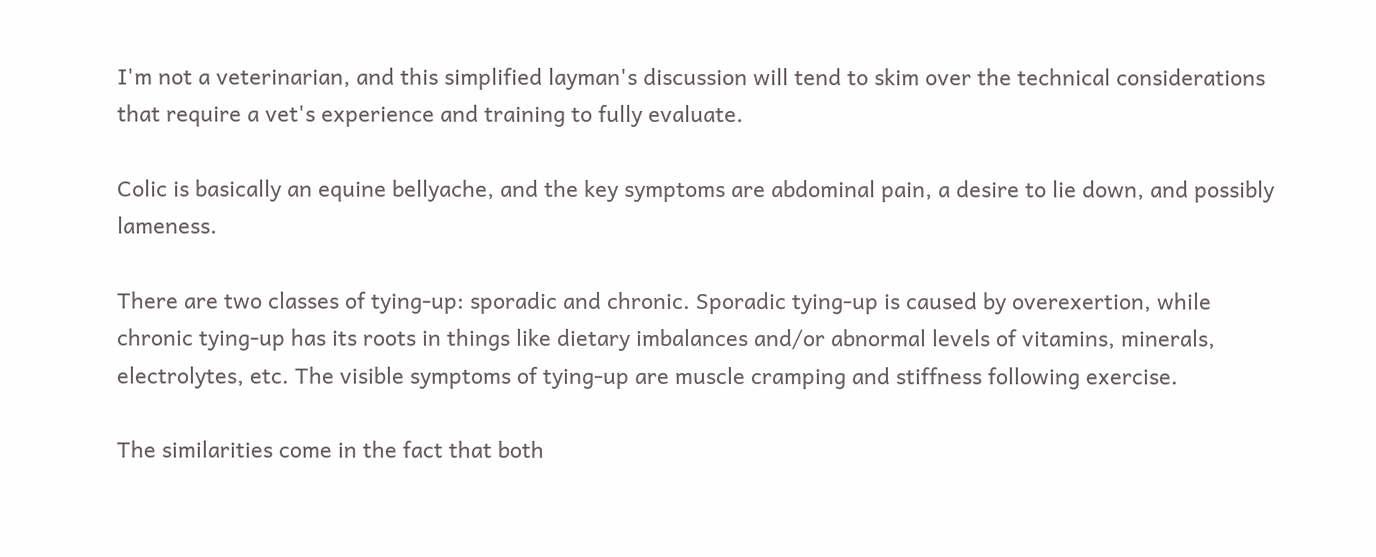I'm not a veterinarian, and this simplified layman's discussion will tend to skim over the technical considerations that require a vet's experience and training to fully evaluate.

Colic is basically an equine bellyache, and the key symptoms are abdominal pain, a desire to lie down, and possibly lameness.

There are two classes of tying-up: sporadic and chronic. Sporadic tying-up is caused by overexertion, while chronic tying-up has its roots in things like dietary imbalances and/or abnormal levels of vitamins, minerals, electrolytes, etc. The visible symptoms of tying-up are muscle cramping and stiffness following exercise.

The similarities come in the fact that both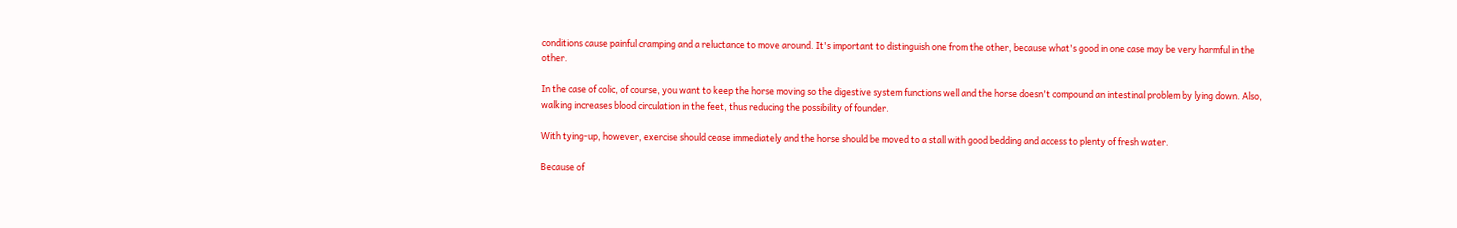conditions cause painful cramping and a reluctance to move around. It's important to distinguish one from the other, because what's good in one case may be very harmful in the other.

In the case of colic, of course, you want to keep the horse moving so the digestive system functions well and the horse doesn't compound an intestinal problem by lying down. Also, walking increases blood circulation in the feet, thus reducing the possibility of founder.

With tying-up, however, exercise should cease immediately and the horse should be moved to a stall with good bedding and access to plenty of fresh water.

Because of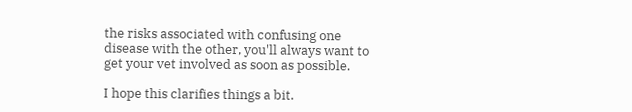the risks associated with confusing one disease with the other, you'll always want to get your vet involved as soon as possible.

I hope this clarifies things a bit.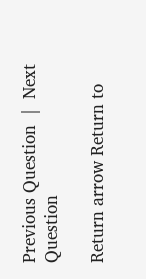Previous Question  |  Next Question

Return arrow Return to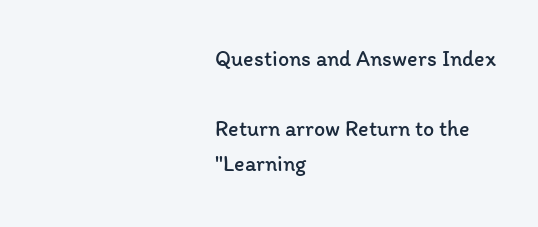Questions and Answers Index

Return arrow Return to the "Learning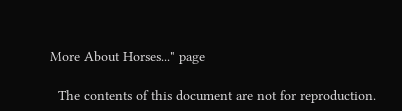More About Horses..." page

  The contents of this document are not for reproduction.